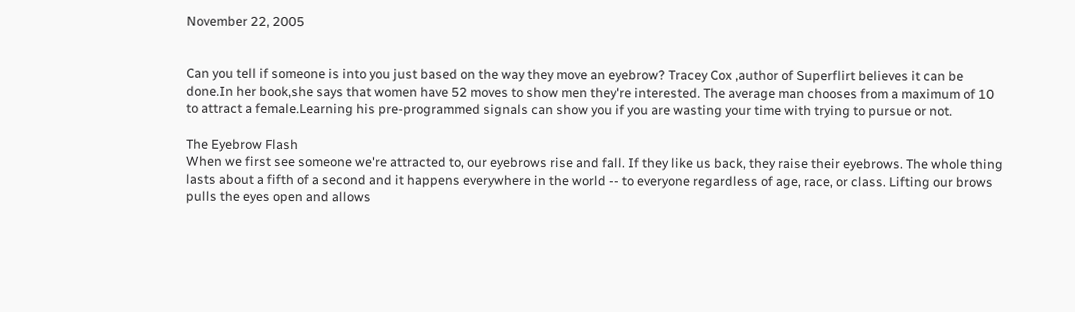November 22, 2005


Can you tell if someone is into you just based on the way they move an eyebrow? Tracey Cox ,author of Superflirt believes it can be done.In her book,she says that women have 52 moves to show men they're interested. The average man chooses from a maximum of 10 to attract a female.Learning his pre-programmed signals can show you if you are wasting your time with trying to pursue or not.

The Eyebrow Flash
When we first see someone we're attracted to, our eyebrows rise and fall. If they like us back, they raise their eyebrows. The whole thing lasts about a fifth of a second and it happens everywhere in the world -- to everyone regardless of age, race, or class. Lifting our brows pulls the eyes open and allows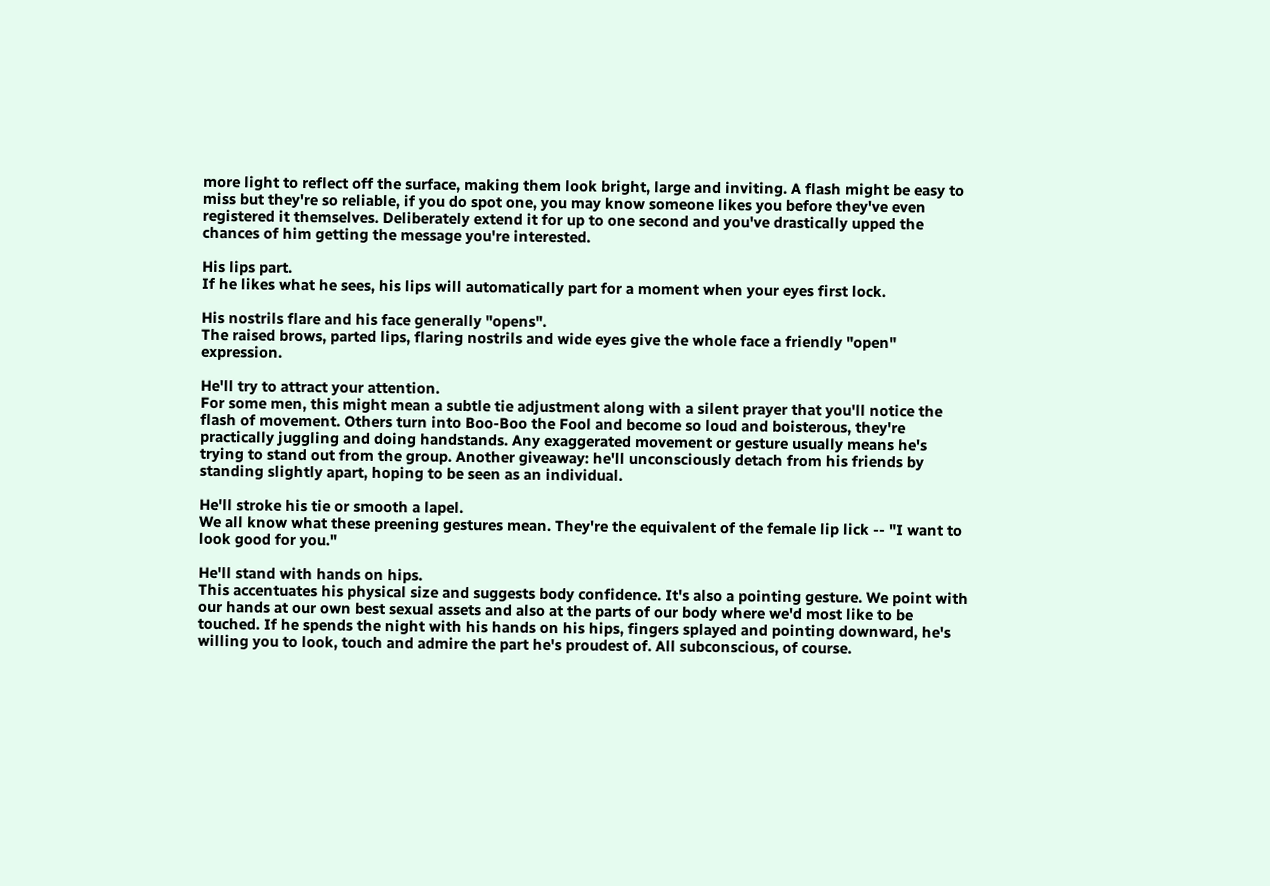more light to reflect off the surface, making them look bright, large and inviting. A flash might be easy to miss but they're so reliable, if you do spot one, you may know someone likes you before they've even registered it themselves. Deliberately extend it for up to one second and you've drastically upped the chances of him getting the message you're interested.

His lips part.
If he likes what he sees, his lips will automatically part for a moment when your eyes first lock.

His nostrils flare and his face generally "opens".
The raised brows, parted lips, flaring nostrils and wide eyes give the whole face a friendly "open" expression.

He'll try to attract your attention.
For some men, this might mean a subtle tie adjustment along with a silent prayer that you'll notice the flash of movement. Others turn into Boo-Boo the Fool and become so loud and boisterous, they're practically juggling and doing handstands. Any exaggerated movement or gesture usually means he's trying to stand out from the group. Another giveaway: he'll unconsciously detach from his friends by standing slightly apart, hoping to be seen as an individual.

He'll stroke his tie or smooth a lapel.
We all know what these preening gestures mean. They're the equivalent of the female lip lick -- "I want to look good for you."

He'll stand with hands on hips.
This accentuates his physical size and suggests body confidence. It's also a pointing gesture. We point with our hands at our own best sexual assets and also at the parts of our body where we'd most like to be touched. If he spends the night with his hands on his hips, fingers splayed and pointing downward, he's willing you to look, touch and admire the part he's proudest of. All subconscious, of course.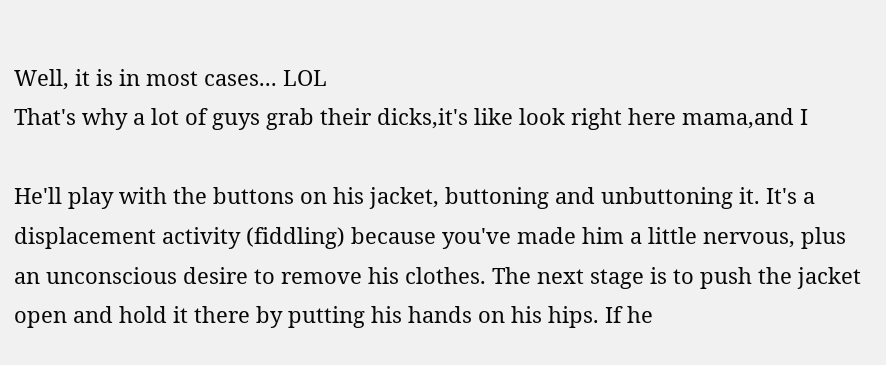Well, it is in most cases... LOL
That's why a lot of guys grab their dicks,it's like look right here mama,and I

He'll play with the buttons on his jacket, buttoning and unbuttoning it. It's a displacement activity (fiddling) because you've made him a little nervous, plus an unconscious desire to remove his clothes. The next stage is to push the jacket open and hold it there by putting his hands on his hips. If he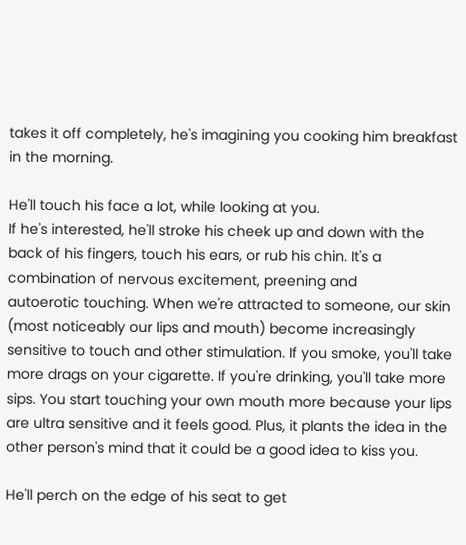takes it off completely, he's imagining you cooking him breakfast in the morning.

He'll touch his face a lot, while looking at you.
If he's interested, he'll stroke his cheek up and down with the back of his fingers, touch his ears, or rub his chin. It's a combination of nervous excitement, preening and
autoerotic touching. When we're attracted to someone, our skin (most noticeably our lips and mouth) become increasingly sensitive to touch and other stimulation. If you smoke, you'll take more drags on your cigarette. If you're drinking, you'll take more sips. You start touching your own mouth more because your lips are ultra sensitive and it feels good. Plus, it plants the idea in the other person's mind that it could be a good idea to kiss you.

He'll perch on the edge of his seat to get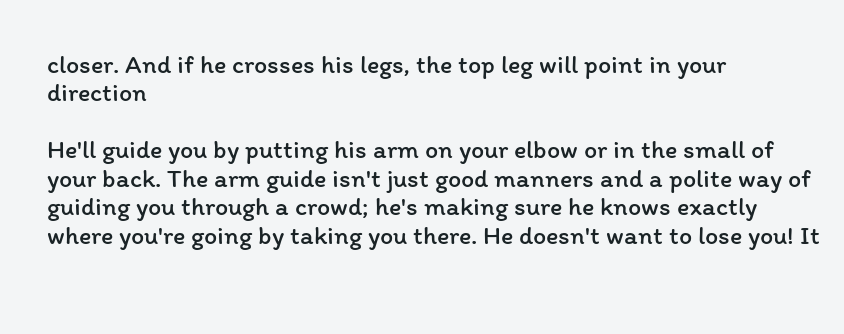closer. And if he crosses his legs, the top leg will point in your direction

He'll guide you by putting his arm on your elbow or in the small of your back. The arm guide isn't just good manners and a polite way of guiding you through a crowd; he's making sure he knows exactly where you're going by taking you there. He doesn't want to lose you! It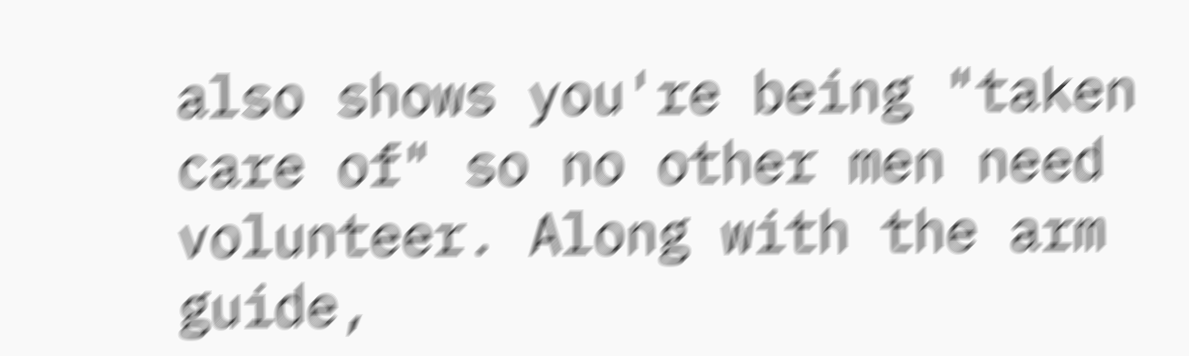also shows you're being "taken care of" so no other men need volunteer. Along with the arm guide,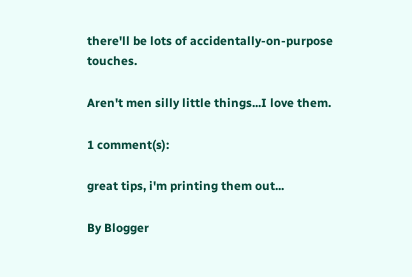there'll be lots of accidentally-on-purpose touches.

Aren't men silly little things...I love them.

1 comment(s):

great tips, i'm printing them out...

By Blogger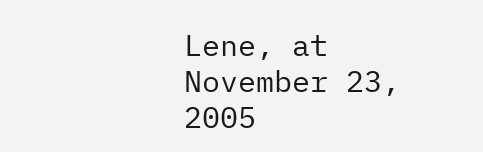Lene, at November 23, 2005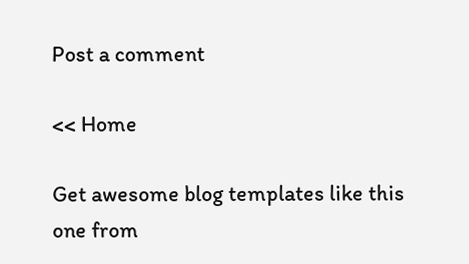Post a comment

<< Home

Get awesome blog templates like this one from